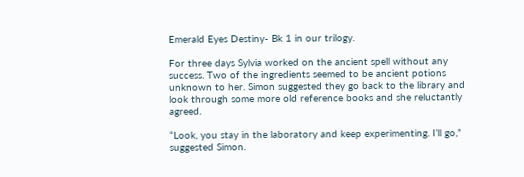Emerald Eyes Destiny- Bk 1 in our trilogy.

For three days Sylvia worked on the ancient spell without any success. Two of the ingredients seemed to be ancient potions unknown to her. Simon suggested they go back to the library and look through some more old reference books and she reluctantly agreed.

“Look, you stay in the laboratory and keep experimenting. I’ll go,” suggested Simon.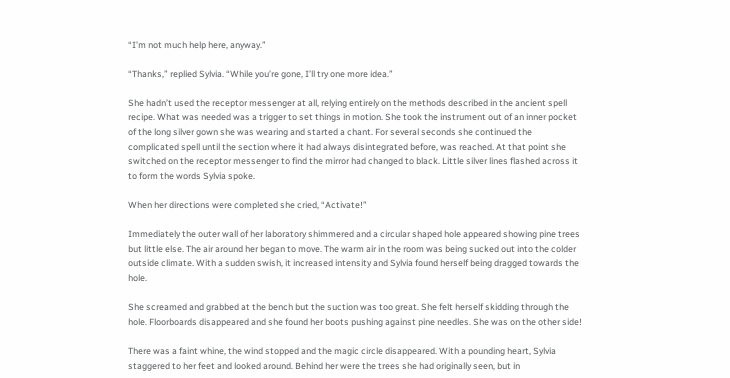“I’m not much help here, anyway.”

“Thanks,” replied Sylvia. “While you’re gone, I’ll try one more idea.”

She hadn’t used the receptor messenger at all, relying entirely on the methods described in the ancient spell recipe. What was needed was a trigger to set things in motion. She took the instrument out of an inner pocket of the long silver gown she was wearing and started a chant. For several seconds she continued the complicated spell until the section where it had always disintegrated before, was reached. At that point she switched on the receptor messenger to find the mirror had changed to black. Little silver lines flashed across it to form the words Sylvia spoke.

When her directions were completed she cried, “Activate!”

Immediately the outer wall of her laboratory shimmered and a circular shaped hole appeared showing pine trees but little else. The air around her began to move. The warm air in the room was being sucked out into the colder outside climate. With a sudden swish, it increased intensity and Sylvia found herself being dragged towards the hole.

She screamed and grabbed at the bench but the suction was too great. She felt herself skidding through the hole. Floorboards disappeared and she found her boots pushing against pine needles. She was on the other side!

There was a faint whine, the wind stopped and the magic circle disappeared. With a pounding heart, Sylvia staggered to her feet and looked around. Behind her were the trees she had originally seen, but in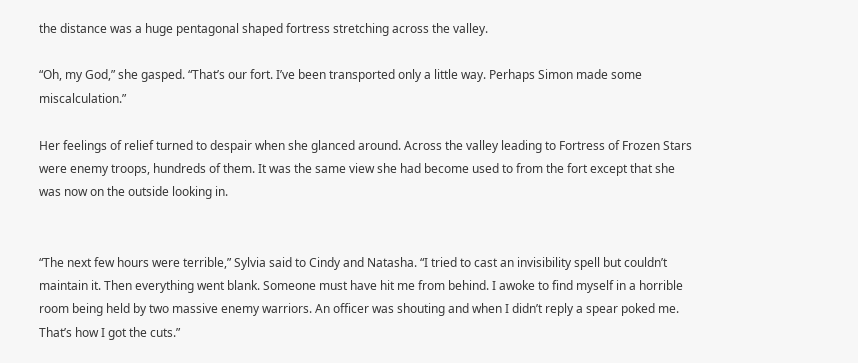the distance was a huge pentagonal shaped fortress stretching across the valley.

“Oh, my God,” she gasped. “That’s our fort. I’ve been transported only a little way. Perhaps Simon made some miscalculation.”

Her feelings of relief turned to despair when she glanced around. Across the valley leading to Fortress of Frozen Stars were enemy troops, hundreds of them. It was the same view she had become used to from the fort except that she was now on the outside looking in.


“The next few hours were terrible,” Sylvia said to Cindy and Natasha. “I tried to cast an invisibility spell but couldn’t maintain it. Then everything went blank. Someone must have hit me from behind. I awoke to find myself in a horrible room being held by two massive enemy warriors. An officer was shouting and when I didn’t reply a spear poked me. That’s how I got the cuts.”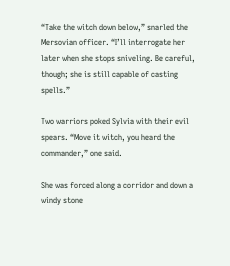“Take the witch down below,” snarled the Mersovian officer. “I’ll interrogate her later when she stops sniveling. Be careful, though; she is still capable of casting spells.”

Two warriors poked Sylvia with their evil spears. “Move it witch, you heard the commander,” one said.

She was forced along a corridor and down a windy stone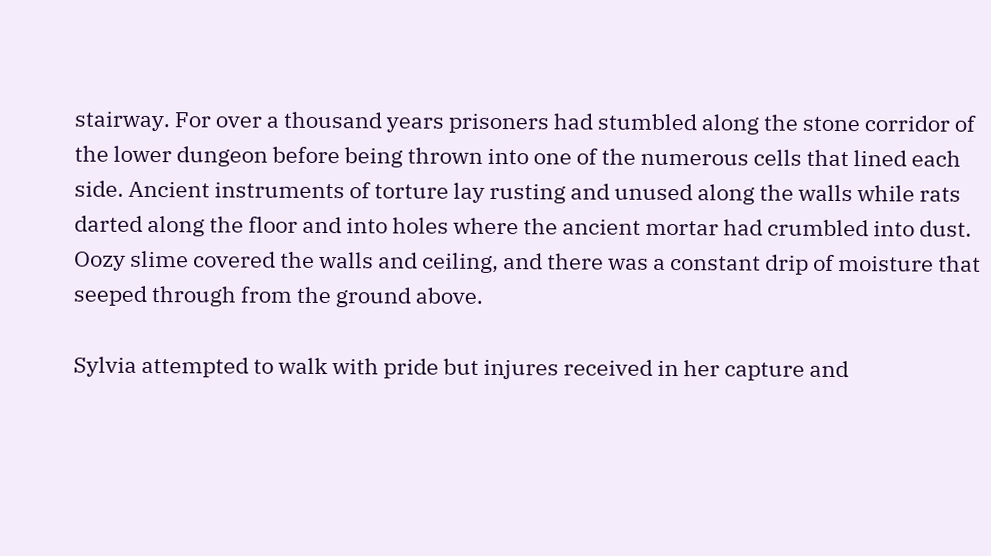stairway. For over a thousand years prisoners had stumbled along the stone corridor of the lower dungeon before being thrown into one of the numerous cells that lined each side. Ancient instruments of torture lay rusting and unused along the walls while rats darted along the floor and into holes where the ancient mortar had crumbled into dust. Oozy slime covered the walls and ceiling, and there was a constant drip of moisture that seeped through from the ground above.

Sylvia attempted to walk with pride but injures received in her capture and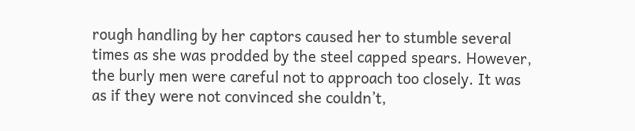rough handling by her captors caused her to stumble several times as she was prodded by the steel capped spears. However, the burly men were careful not to approach too closely. It was as if they were not convinced she couldn’t,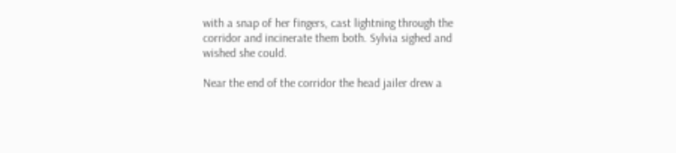with a snap of her fingers, cast lightning through the corridor and incinerate them both. Sylvia sighed and wished she could.

Near the end of the corridor the head jailer drew a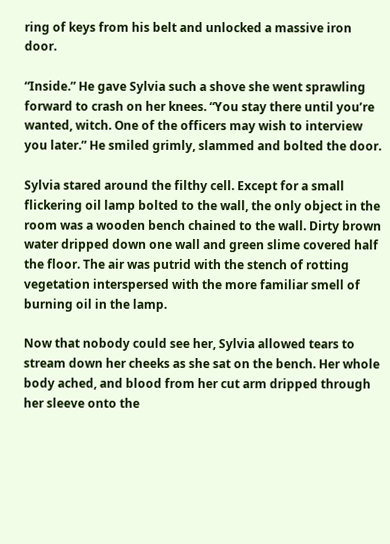ring of keys from his belt and unlocked a massive iron door.

“Inside.” He gave Sylvia such a shove she went sprawling forward to crash on her knees. “You stay there until you’re wanted, witch. One of the officers may wish to interview you later.” He smiled grimly, slammed and bolted the door.

Sylvia stared around the filthy cell. Except for a small flickering oil lamp bolted to the wall, the only object in the room was a wooden bench chained to the wall. Dirty brown water dripped down one wall and green slime covered half the floor. The air was putrid with the stench of rotting vegetation interspersed with the more familiar smell of burning oil in the lamp.

Now that nobody could see her, Sylvia allowed tears to stream down her cheeks as she sat on the bench. Her whole body ached, and blood from her cut arm dripped through her sleeve onto the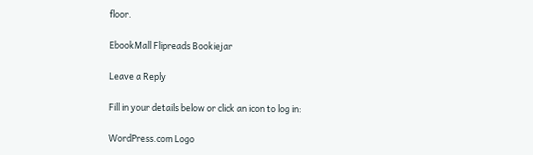floor.

EbookMall Flipreads Bookiejar

Leave a Reply

Fill in your details below or click an icon to log in:

WordPress.com Logo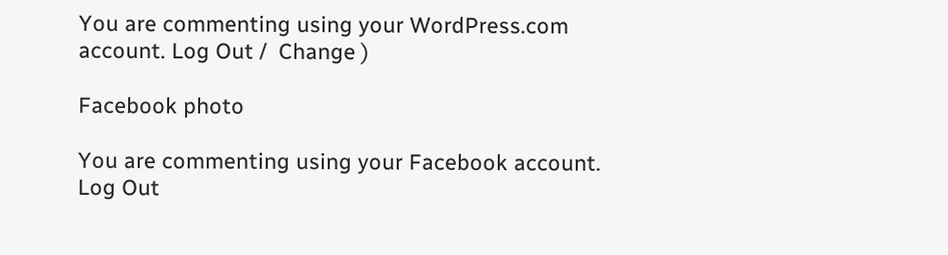You are commenting using your WordPress.com account. Log Out /  Change )

Facebook photo

You are commenting using your Facebook account. Log Out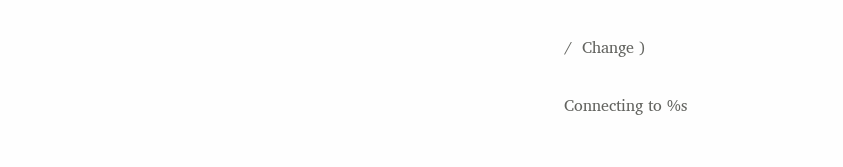/  Change )

Connecting to %s